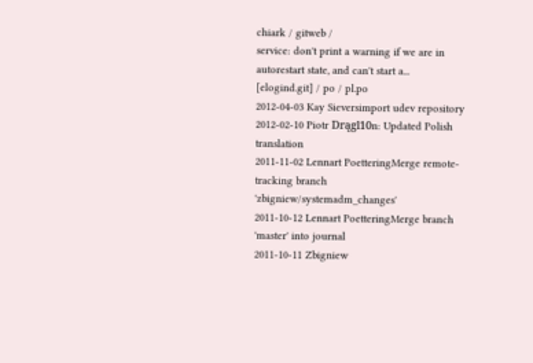chiark / gitweb /
service: don't print a warning if we are in autorestart state, and can't start a...
[elogind.git] / po / pl.po
2012-04-03 Kay Sieversimport udev repository
2012-02-10 Piotr Drągl10n: Updated Polish translation
2011-11-02 Lennart PoetteringMerge remote-tracking branch 'zbigniew/systemadm_changes'
2011-10-12 Lennart PoetteringMerge branch 'master' into journal
2011-10-11 Zbigniew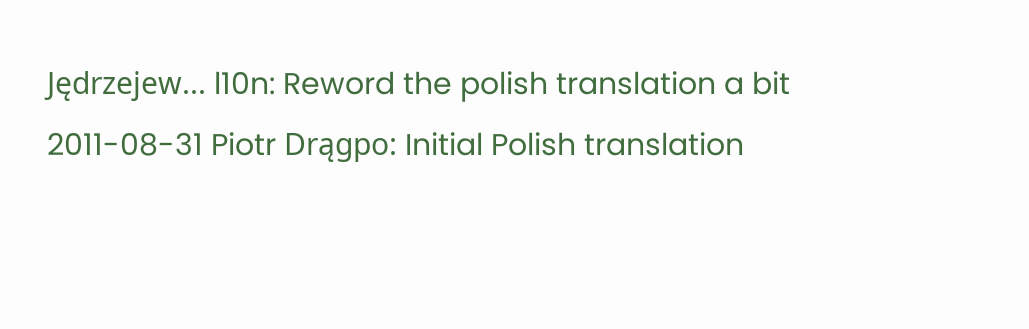Jędrzejew... l10n: Reword the polish translation a bit
2011-08-31 Piotr Drągpo: Initial Polish translation